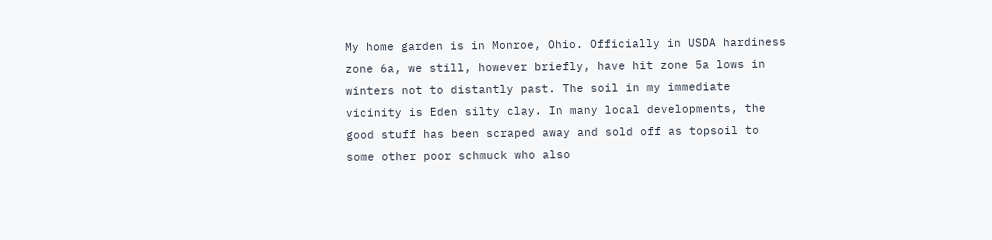My home garden is in Monroe, Ohio. Officially in USDA hardiness zone 6a, we still, however briefly, have hit zone 5a lows in winters not to distantly past. The soil in my immediate vicinity is Eden silty clay. In many local developments, the good stuff has been scraped away and sold off as topsoil to some other poor schmuck who also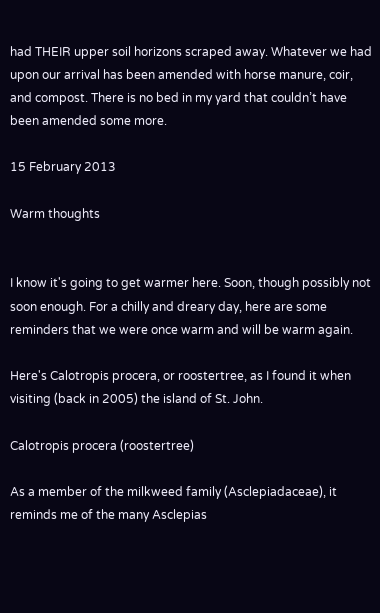had THEIR upper soil horizons scraped away. Whatever we had upon our arrival has been amended with horse manure, coir, and compost. There is no bed in my yard that couldn’t have been amended some more.

15 February 2013

Warm thoughts


I know it's going to get warmer here. Soon, though possibly not soon enough. For a chilly and dreary day, here are some reminders that we were once warm and will be warm again.

Here's Calotropis procera, or roostertree, as I found it when visiting (back in 2005) the island of St. John.

Calotropis procera (roostertree)

As a member of the milkweed family (Asclepiadaceae), it reminds me of the many Asclepias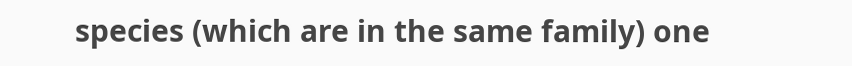species (which are in the same family) one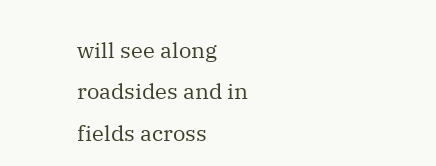will see along roadsides and in fields across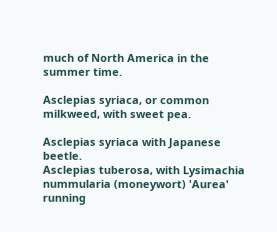much of North America in the summer time.

Asclepias syriaca, or common milkweed, with sweet pea.

Asclepias syriaca with Japanese beetle.
Asclepias tuberosa, with Lysimachia nummularia (moneywort) 'Aurea' running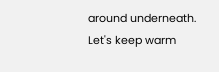around underneath.
Let's keep warm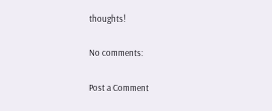thoughts!

No comments:

Post a Comment